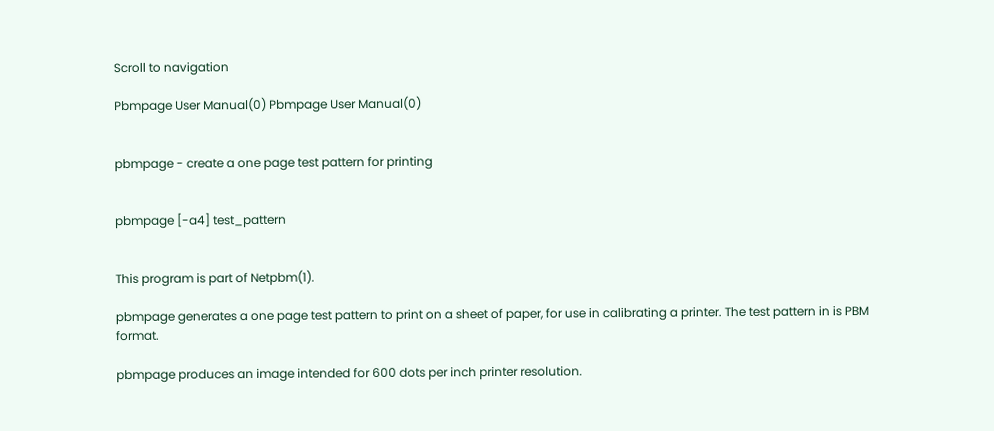Scroll to navigation

Pbmpage User Manual(0) Pbmpage User Manual(0)


pbmpage - create a one page test pattern for printing


pbmpage [-a4] test_pattern


This program is part of Netpbm(1).

pbmpage generates a one page test pattern to print on a sheet of paper, for use in calibrating a printer. The test pattern in is PBM format.

pbmpage produces an image intended for 600 dots per inch printer resolution.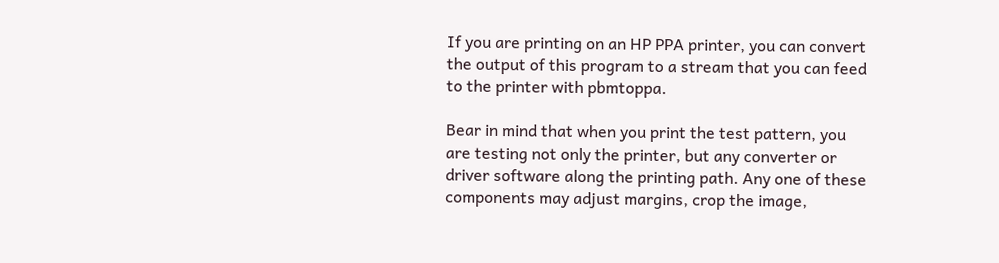If you are printing on an HP PPA printer, you can convert the output of this program to a stream that you can feed to the printer with pbmtoppa.

Bear in mind that when you print the test pattern, you are testing not only the printer, but any converter or driver software along the printing path. Any one of these components may adjust margins, crop the image,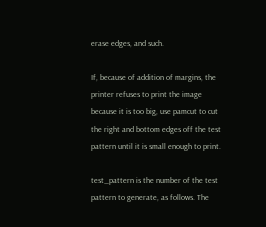erase edges, and such.

If, because of addition of margins, the printer refuses to print the image because it is too big, use pamcut to cut the right and bottom edges off the test pattern until it is small enough to print.

test_pattern is the number of the test pattern to generate, as follows. The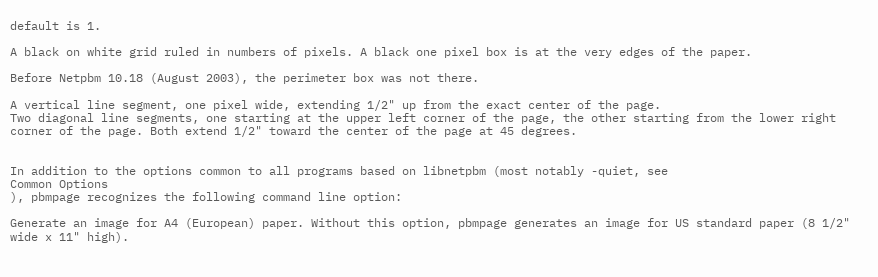default is 1.

A black on white grid ruled in numbers of pixels. A black one pixel box is at the very edges of the paper.

Before Netpbm 10.18 (August 2003), the perimeter box was not there.

A vertical line segment, one pixel wide, extending 1/2" up from the exact center of the page.
Two diagonal line segments, one starting at the upper left corner of the page, the other starting from the lower right corner of the page. Both extend 1/2" toward the center of the page at 45 degrees.


In addition to the options common to all programs based on libnetpbm (most notably -quiet, see
Common Options
), pbmpage recognizes the following command line option:

Generate an image for A4 (European) paper. Without this option, pbmpage generates an image for US standard paper (8 1/2" wide x 11" high).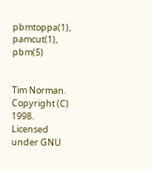pbmtoppa(1), pamcut(1), pbm(5)


Tim Norman. Copyright (C) 1998. Licensed under GNU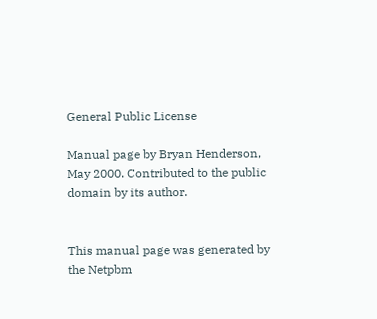General Public License

Manual page by Bryan Henderson, May 2000. Contributed to the public domain by its author.


This manual page was generated by the Netpbm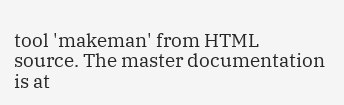tool 'makeman' from HTML source. The master documentation is at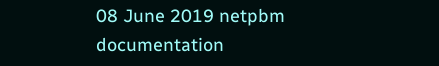08 June 2019 netpbm documentation